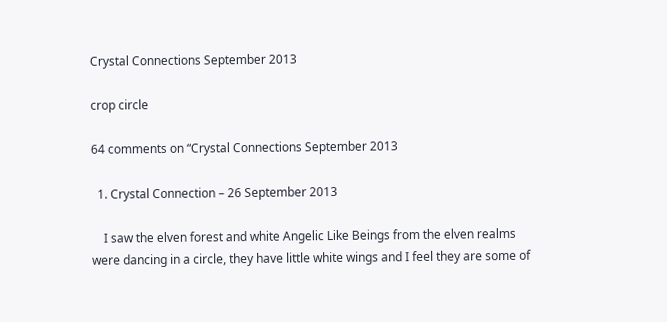Crystal Connections September 2013

crop circle

64 comments on “Crystal Connections September 2013

  1. Crystal Connection – 26 September 2013

    I saw the elven forest and white Angelic Like Beings from the elven realms were dancing in a circle, they have little white wings and I feel they are some of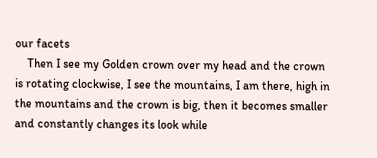our facets
    Then I see my Golden crown over my head and the crown is rotating clockwise, I see the mountains, I am there, high in the mountains and the crown is big, then it becomes smaller and constantly changes its look while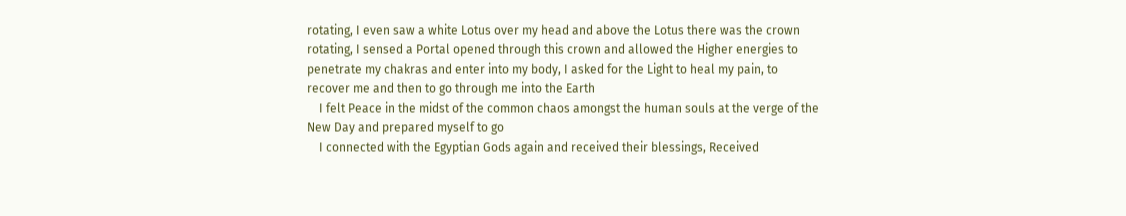rotating, I even saw a white Lotus over my head and above the Lotus there was the crown rotating, I sensed a Portal opened through this crown and allowed the Higher energies to penetrate my chakras and enter into my body, I asked for the Light to heal my pain, to recover me and then to go through me into the Earth
    I felt Peace in the midst of the common chaos amongst the human souls at the verge of the New Day and prepared myself to go
    I connected with the Egyptian Gods again and received their blessings, Received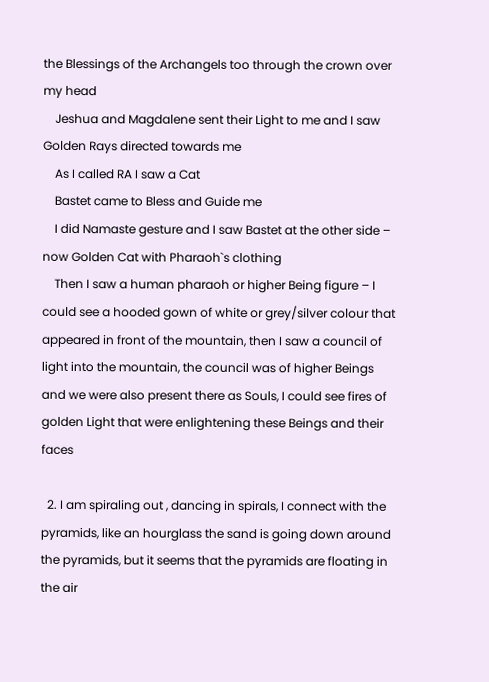the Blessings of the Archangels too through the crown over my head
    Jeshua and Magdalene sent their Light to me and I saw Golden Rays directed towards me
    As I called RA I saw a Cat
    Bastet came to Bless and Guide me
    I did Namaste gesture and I saw Bastet at the other side – now Golden Cat with Pharaoh`s clothing
    Then I saw a human pharaoh or higher Being figure – I could see a hooded gown of white or grey/silver colour that appeared in front of the mountain, then I saw a council of light into the mountain, the council was of higher Beings and we were also present there as Souls, I could see fires of golden Light that were enlightening these Beings and their faces

  2. I am spiraling out , dancing in spirals, I connect with the pyramids, like an hourglass the sand is going down around the pyramids, but it seems that the pyramids are floating in the air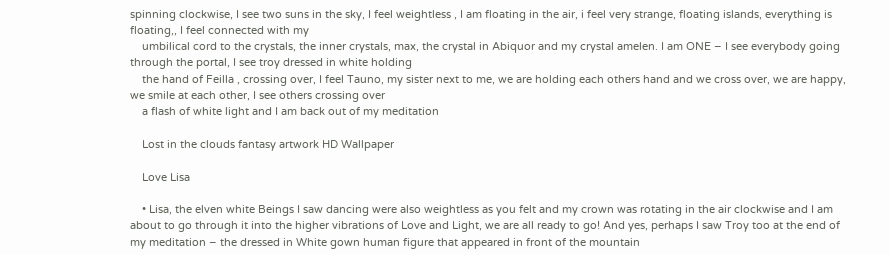spinning clockwise, I see two suns in the sky, I feel weightless , I am floating in the air, i feel very strange, floating islands, everything is floating,, I feel connected with my
    umbilical cord to the crystals, the inner crystals, max, the crystal in Abiquor and my crystal amelen. I am ONE – I see everybody going through the portal, I see troy dressed in white holding
    the hand of Feilla , crossing over, I feel Tauno, my sister next to me, we are holding each others hand and we cross over, we are happy, we smile at each other, I see others crossing over
    a flash of white light and I am back out of my meditation

    Lost in the clouds fantasy artwork HD Wallpaper

    Love Lisa

    • Lisa, the elven white Beings I saw dancing were also weightless as you felt and my crown was rotating in the air clockwise and I am about to go through it into the higher vibrations of Love and Light, we are all ready to go! And yes, perhaps I saw Troy too at the end of my meditation – the dressed in White gown human figure that appeared in front of the mountain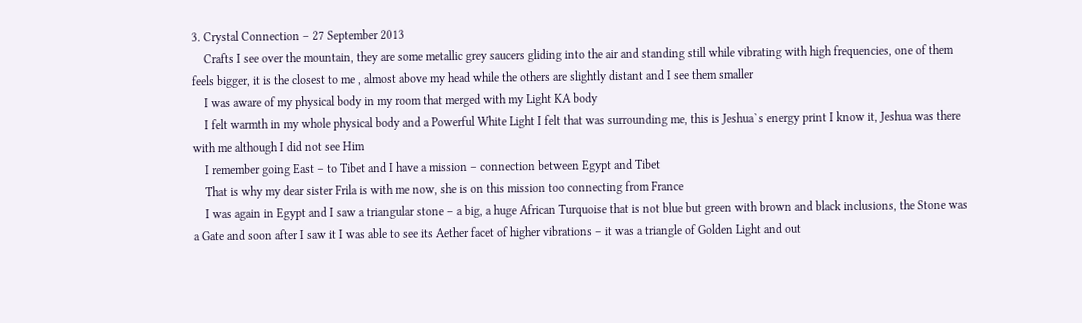3. Crystal Connection – 27 September 2013
    Crafts I see over the mountain, they are some metallic grey saucers gliding into the air and standing still while vibrating with high frequencies, one of them feels bigger, it is the closest to me , almost above my head while the others are slightly distant and I see them smaller
    I was aware of my physical body in my room that merged with my Light KA body
    I felt warmth in my whole physical body and a Powerful White Light I felt that was surrounding me, this is Jeshua`s energy print I know it, Jeshua was there with me although I did not see Him
    I remember going East – to Tibet and I have a mission – connection between Egypt and Tibet
    That is why my dear sister Frila is with me now, she is on this mission too connecting from France
    I was again in Egypt and I saw a triangular stone – a big, a huge African Turquoise that is not blue but green with brown and black inclusions, the Stone was a Gate and soon after I saw it I was able to see its Aether facet of higher vibrations – it was a triangle of Golden Light and out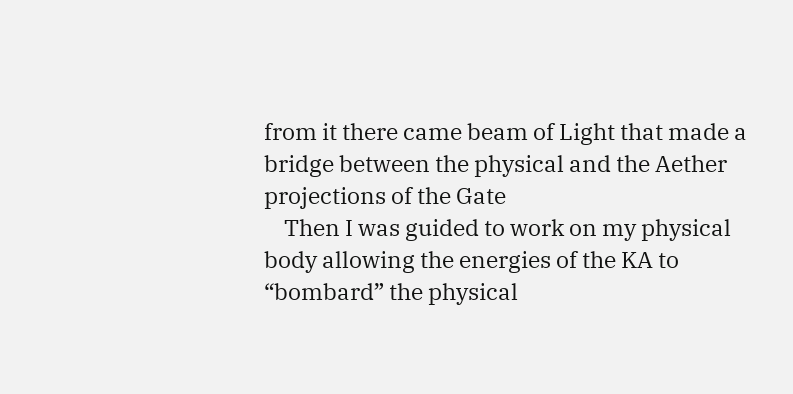from it there came beam of Light that made a bridge between the physical and the Aether projections of the Gate
    Then I was guided to work on my physical body allowing the energies of the KA to “bombard” the physical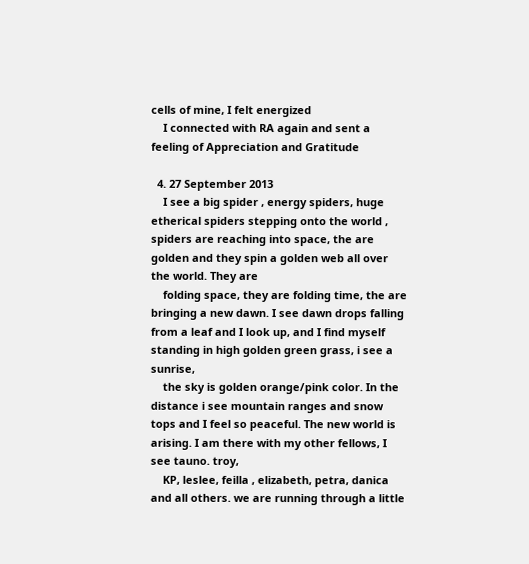cells of mine, I felt energized
    I connected with RA again and sent a feeling of Appreciation and Gratitude

  4. 27 September 2013
    I see a big spider , energy spiders, huge etherical spiders stepping onto the world , spiders are reaching into space, the are golden and they spin a golden web all over the world. They are
    folding space, they are folding time, the are bringing a new dawn. I see dawn drops falling from a leaf and I look up, and I find myself standing in high golden green grass, i see a sunrise,
    the sky is golden orange/pink color. In the distance i see mountain ranges and snow tops and I feel so peaceful. The new world is arising. I am there with my other fellows, I see tauno. troy,
    KP, leslee, feilla , elizabeth, petra, danica and all others. we are running through a little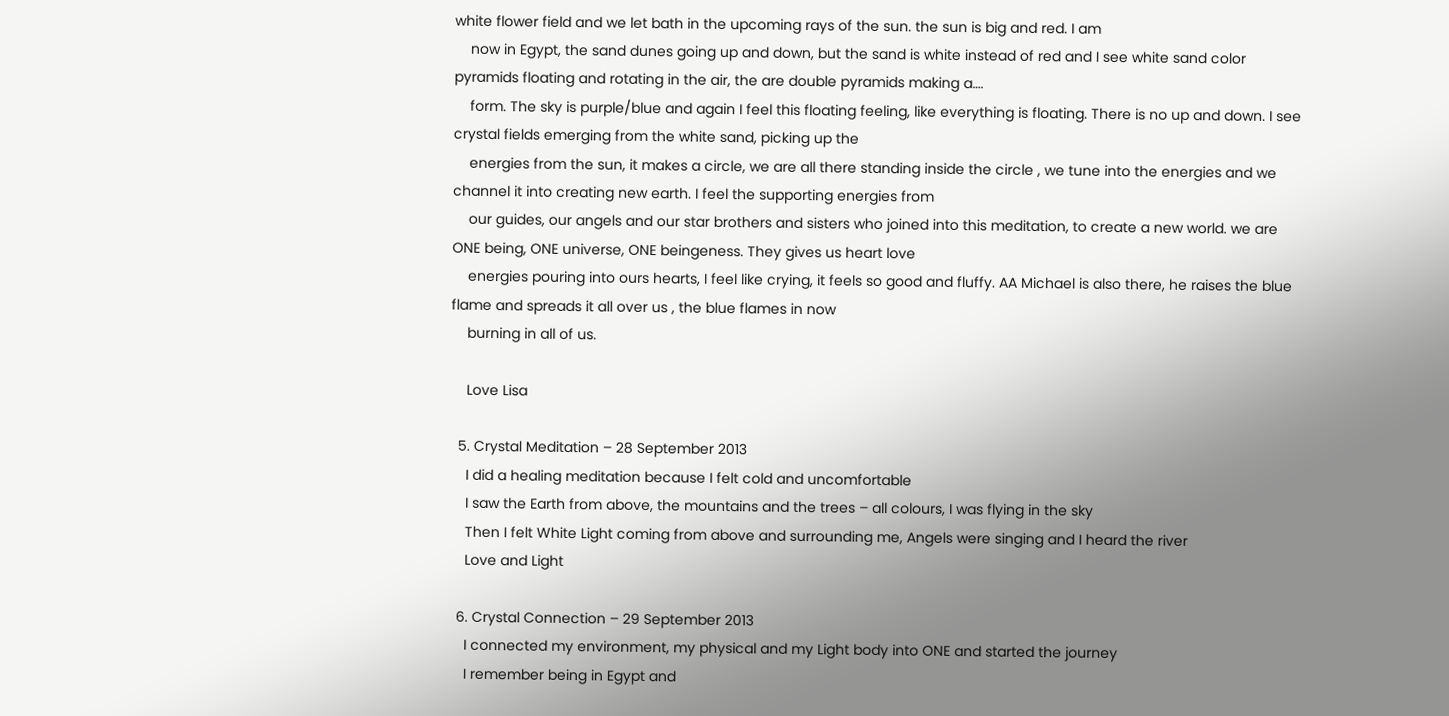white flower field and we let bath in the upcoming rays of the sun. the sun is big and red. I am
    now in Egypt, the sand dunes going up and down, but the sand is white instead of red and I see white sand color pyramids floating and rotating in the air, the are double pyramids making a….
    form. The sky is purple/blue and again I feel this floating feeling, like everything is floating. There is no up and down. I see crystal fields emerging from the white sand, picking up the
    energies from the sun, it makes a circle, we are all there standing inside the circle , we tune into the energies and we channel it into creating new earth. I feel the supporting energies from
    our guides, our angels and our star brothers and sisters who joined into this meditation, to create a new world. we are ONE being, ONE universe, ONE beingeness. They gives us heart love
    energies pouring into ours hearts, I feel like crying, it feels so good and fluffy. AA Michael is also there, he raises the blue flame and spreads it all over us , the blue flames in now
    burning in all of us.

    Love Lisa

  5. Crystal Meditation – 28 September 2013
    I did a healing meditation because I felt cold and uncomfortable
    I saw the Earth from above, the mountains and the trees – all colours, I was flying in the sky
    Then I felt White Light coming from above and surrounding me, Angels were singing and I heard the river
    Love and Light

  6. Crystal Connection – 29 September 2013
    I connected my environment, my physical and my Light body into ONE and started the journey
    I remember being in Egypt and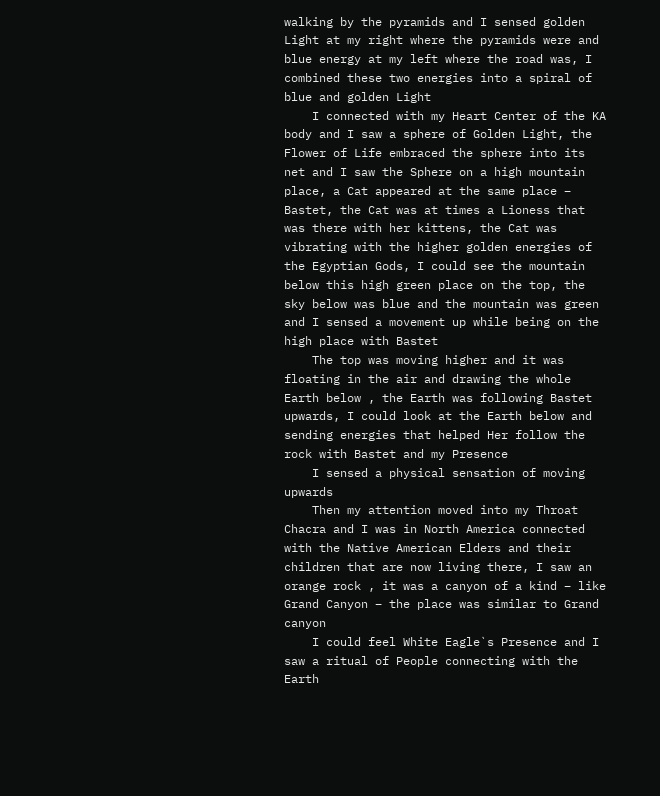walking by the pyramids and I sensed golden Light at my right where the pyramids were and blue energy at my left where the road was, I combined these two energies into a spiral of blue and golden Light
    I connected with my Heart Center of the KA body and I saw a sphere of Golden Light, the Flower of Life embraced the sphere into its net and I saw the Sphere on a high mountain place, a Cat appeared at the same place – Bastet, the Cat was at times a Lioness that was there with her kittens, the Cat was vibrating with the higher golden energies of the Egyptian Gods, I could see the mountain below this high green place on the top, the sky below was blue and the mountain was green and I sensed a movement up while being on the high place with Bastet
    The top was moving higher and it was floating in the air and drawing the whole Earth below , the Earth was following Bastet upwards, I could look at the Earth below and sending energies that helped Her follow the rock with Bastet and my Presence
    I sensed a physical sensation of moving upwards
    Then my attention moved into my Throat Chacra and I was in North America connected with the Native American Elders and their children that are now living there, I saw an orange rock , it was a canyon of a kind – like Grand Canyon – the place was similar to Grand canyon
    I could feel White Eagle`s Presence and I saw a ritual of People connecting with the Earth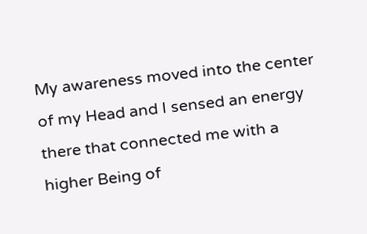My awareness moved into the center of my Head and I sensed an energy there that connected me with a higher Being of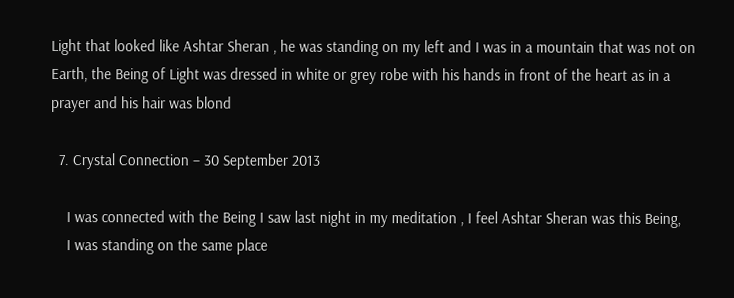Light that looked like Ashtar Sheran , he was standing on my left and I was in a mountain that was not on Earth, the Being of Light was dressed in white or grey robe with his hands in front of the heart as in a prayer and his hair was blond

  7. Crystal Connection – 30 September 2013

    I was connected with the Being I saw last night in my meditation , I feel Ashtar Sheran was this Being,
    I was standing on the same place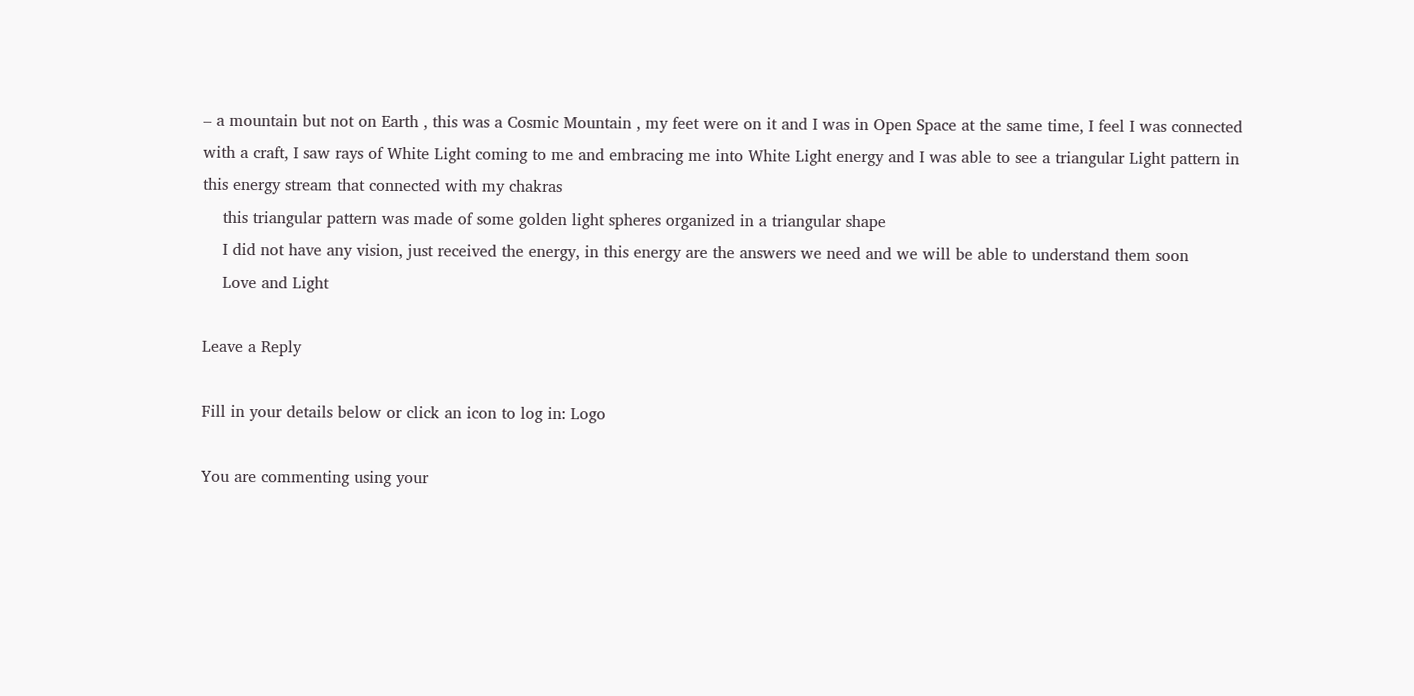– a mountain but not on Earth , this was a Cosmic Mountain , my feet were on it and I was in Open Space at the same time, I feel I was connected with a craft, I saw rays of White Light coming to me and embracing me into White Light energy and I was able to see a triangular Light pattern in this energy stream that connected with my chakras
    this triangular pattern was made of some golden light spheres organized in a triangular shape
    I did not have any vision, just received the energy, in this energy are the answers we need and we will be able to understand them soon
    Love and Light

Leave a Reply

Fill in your details below or click an icon to log in: Logo

You are commenting using your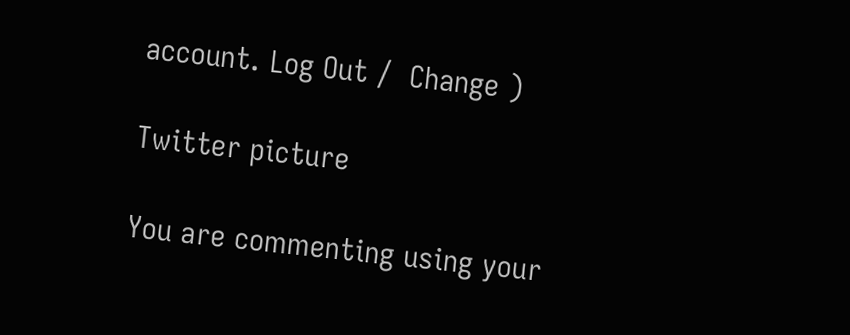account. Log Out /  Change )

Twitter picture

You are commenting using your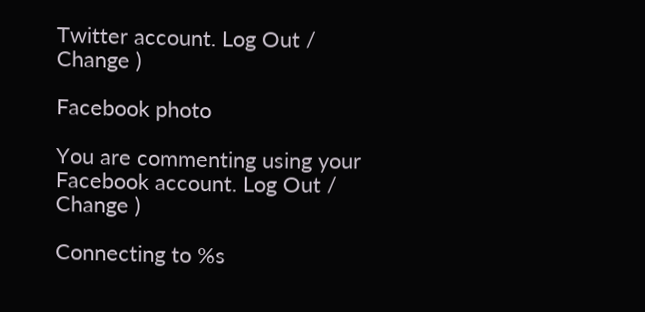Twitter account. Log Out /  Change )

Facebook photo

You are commenting using your Facebook account. Log Out /  Change )

Connecting to %s